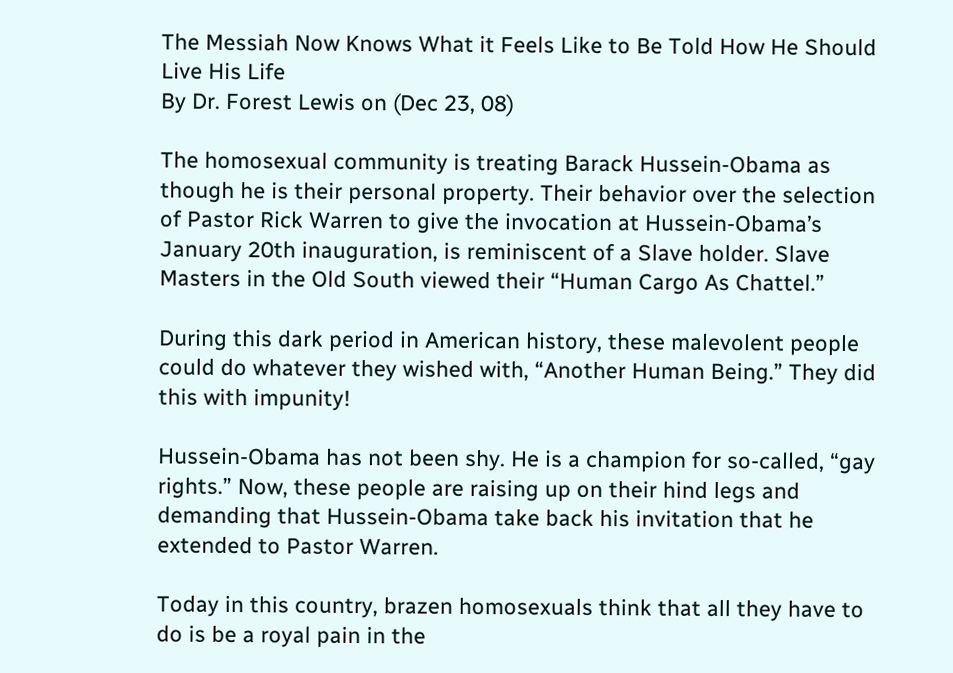The Messiah Now Knows What it Feels Like to Be Told How He Should Live His Life
By Dr. Forest Lewis on (Dec 23, 08)

The homosexual community is treating Barack Hussein-Obama as though he is their personal property. Their behavior over the selection of Pastor Rick Warren to give the invocation at Hussein-Obama’s January 20th inauguration, is reminiscent of a Slave holder. Slave Masters in the Old South viewed their “Human Cargo As Chattel.”

During this dark period in American history, these malevolent people could do whatever they wished with, “Another Human Being.” They did this with impunity!

Hussein-Obama has not been shy. He is a champion for so-called, “gay rights.” Now, these people are raising up on their hind legs and demanding that Hussein-Obama take back his invitation that he extended to Pastor Warren.

Today in this country, brazen homosexuals think that all they have to do is be a royal pain in the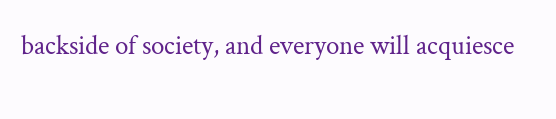backside of society, and everyone will acquiesce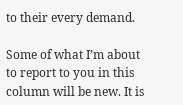to their every demand.

Some of what I’m about to report to you in this column will be new. It is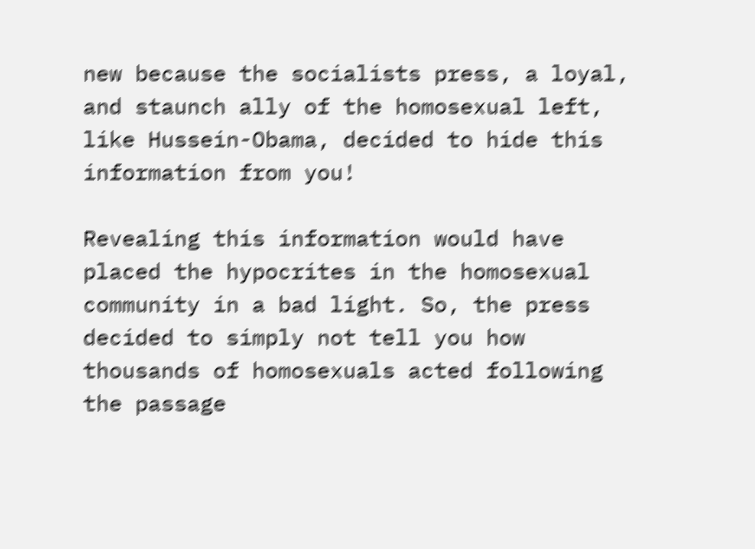new because the socialists press, a loyal, and staunch ally of the homosexual left, like Hussein-Obama, decided to hide this information from you!

Revealing this information would have placed the hypocrites in the homosexual community in a bad light. So, the press decided to simply not tell you how thousands of homosexuals acted following the passage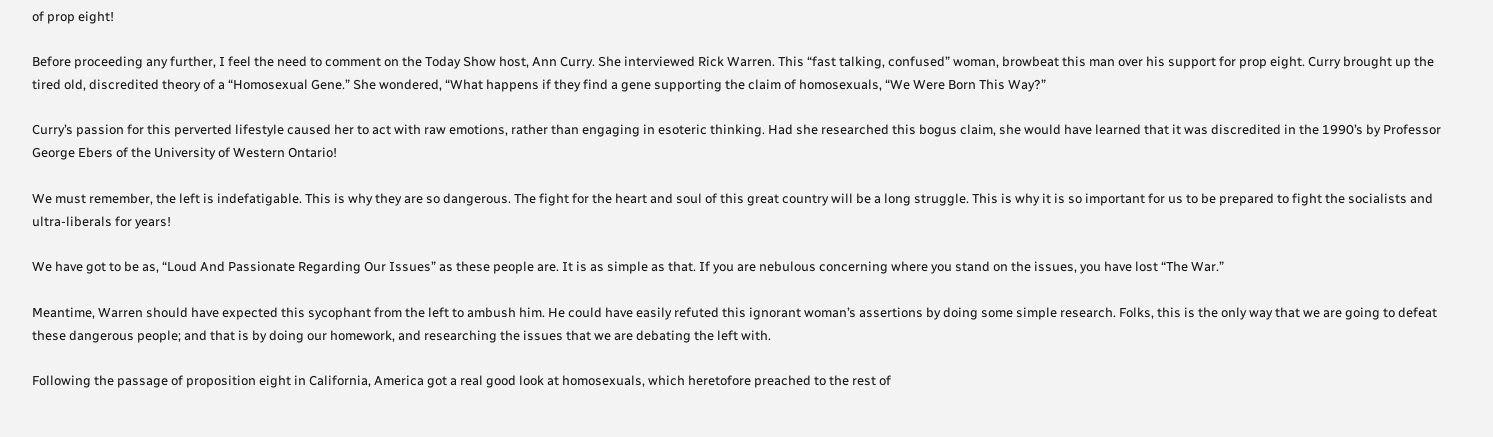of prop eight!

Before proceeding any further, I feel the need to comment on the Today Show host, Ann Curry. She interviewed Rick Warren. This “fast talking, confused” woman, browbeat this man over his support for prop eight. Curry brought up the tired old, discredited theory of a “Homosexual Gene.” She wondered, “What happens if they find a gene supporting the claim of homosexuals, “We Were Born This Way?”

Curry’s passion for this perverted lifestyle caused her to act with raw emotions, rather than engaging in esoteric thinking. Had she researched this bogus claim, she would have learned that it was discredited in the 1990’s by Professor George Ebers of the University of Western Ontario!

We must remember, the left is indefatigable. This is why they are so dangerous. The fight for the heart and soul of this great country will be a long struggle. This is why it is so important for us to be prepared to fight the socialists and ultra-liberals for years!

We have got to be as, “Loud And Passionate Regarding Our Issues” as these people are. It is as simple as that. If you are nebulous concerning where you stand on the issues, you have lost “The War.”

Meantime, Warren should have expected this sycophant from the left to ambush him. He could have easily refuted this ignorant woman’s assertions by doing some simple research. Folks, this is the only way that we are going to defeat these dangerous people; and that is by doing our homework, and researching the issues that we are debating the left with.

Following the passage of proposition eight in California, America got a real good look at homosexuals, which heretofore preached to the rest of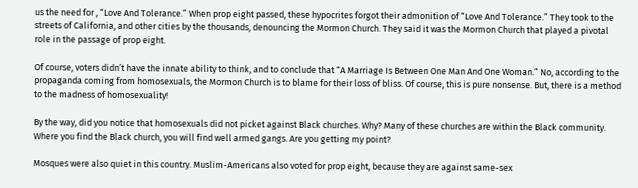us the need for , “Love And Tolerance.” When prop eight passed, these hypocrites forgot their admonition of “Love And Tolerance.” They took to the streets of California, and other cities by the thousands, denouncing the Mormon Church. They said it was the Mormon Church that played a pivotal role in the passage of prop eight.

Of course, voters didn’t have the innate ability to think, and to conclude that “A Marriage Is Between One Man And One Woman.” No, according to the propaganda coming from homosexuals, the Mormon Church is to blame for their loss of bliss. Of course, this is pure nonsense. But, there is a method to the madness of homosexuality!

By the way, did you notice that homosexuals did not picket against Black churches. Why? Many of these churches are within the Black community. Where you find the Black church, you will find well armed gangs. Are you getting my point?

Mosques were also quiet in this country. Muslim-Americans also voted for prop eight, because they are against same-sex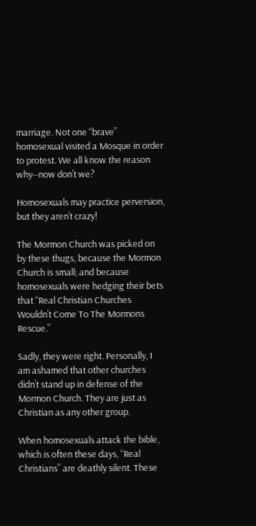marriage. Not one “brave” homosexual visited a Mosque in order to protest. We all know the reason why--now don’t we?

Homosexuals may practice perversion, but they aren’t crazy!

The Mormon Church was picked on by these thugs, because the Mormon Church is small; and because homosexuals were hedging their bets that “Real Christian Churches Wouldn’t Come To The Mormons Rescue.”

Sadly, they were right. Personally, I am ashamed that other churches didn’t stand up in defense of the Mormon Church. They are just as Christian as any other group.

When homosexuals attack the bible, which is often these days, “Real Christians” are deathly silent. These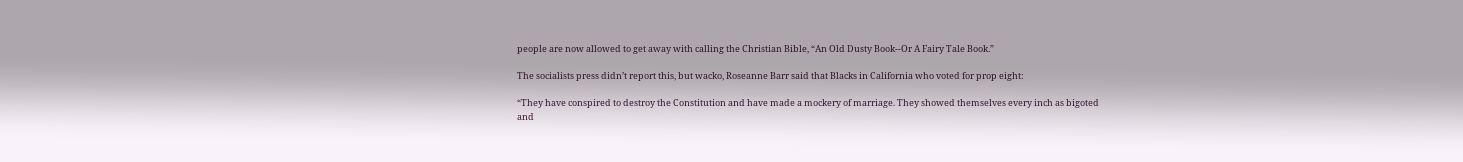people are now allowed to get away with calling the Christian Bible, “An Old Dusty Book--Or A Fairy Tale Book.”

The socialists press didn’t report this, but wacko, Roseanne Barr said that Blacks in California who voted for prop eight:

“They have conspired to destroy the Constitution and have made a mockery of marriage. They showed themselves every inch as bigoted and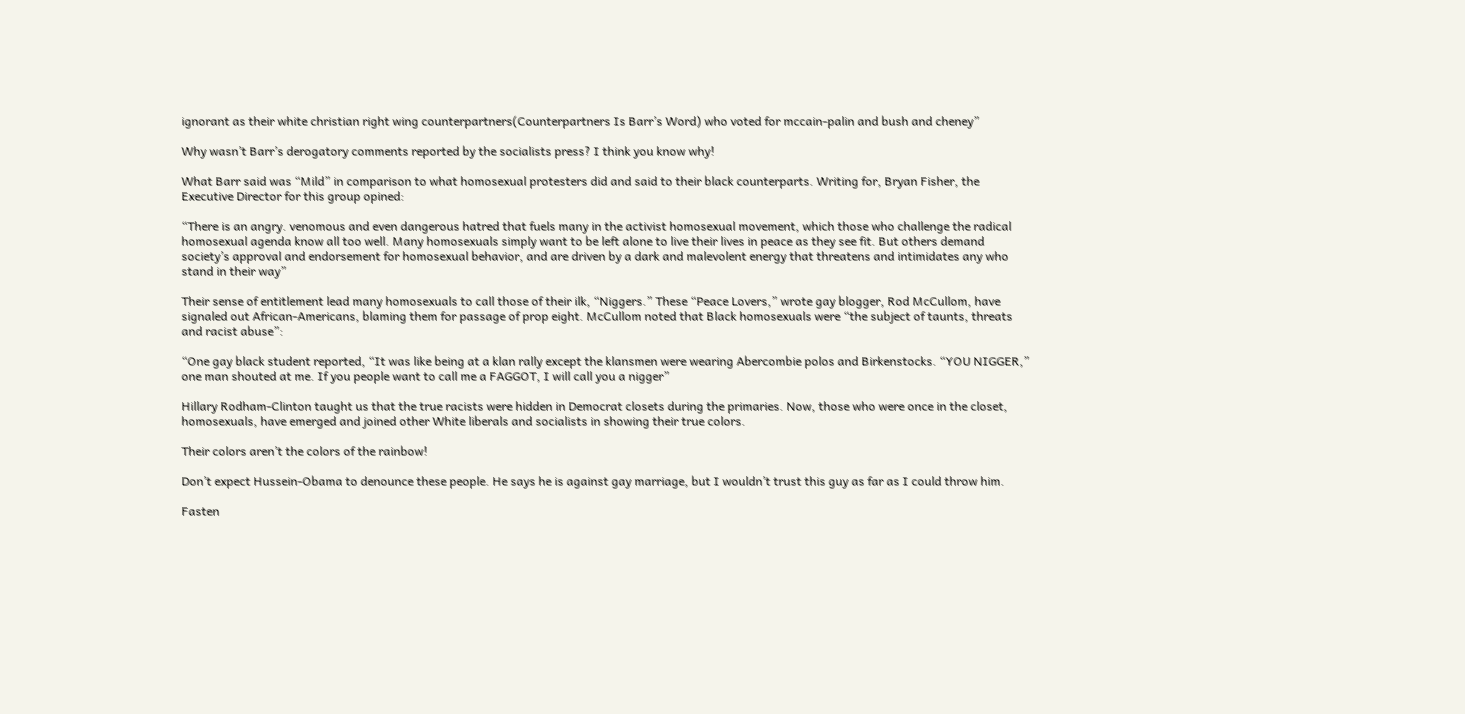ignorant as their white christian right wing counterpartners(Counterpartners Is Barr’s Word) who voted for mccain-palin and bush and cheney”

Why wasn’t Barr’s derogatory comments reported by the socialists press? I think you know why!

What Barr said was “Mild” in comparison to what homosexual protesters did and said to their black counterparts. Writing for, Bryan Fisher, the Executive Director for this group opined:

“There is an angry. venomous and even dangerous hatred that fuels many in the activist homosexual movement, which those who challenge the radical homosexual agenda know all too well. Many homosexuals simply want to be left alone to live their lives in peace as they see fit. But others demand society’s approval and endorsement for homosexual behavior, and are driven by a dark and malevolent energy that threatens and intimidates any who stand in their way”

Their sense of entitlement lead many homosexuals to call those of their ilk, “Niggers.” These “Peace Lovers,” wrote gay blogger, Rod McCullom, have signaled out African-Americans, blaming them for passage of prop eight. McCullom noted that Black homosexuals were “the subject of taunts, threats and racist abuse”:

“One gay black student reported, “It was like being at a klan rally except the klansmen were wearing Abercombie polos and Birkenstocks. “YOU NIGGER,” one man shouted at me. If you people want to call me a FAGGOT, I will call you a nigger”

Hillary Rodham-Clinton taught us that the true racists were hidden in Democrat closets during the primaries. Now, those who were once in the closet, homosexuals, have emerged and joined other White liberals and socialists in showing their true colors.

Their colors aren’t the colors of the rainbow!

Don’t expect Hussein-Obama to denounce these people. He says he is against gay marriage, but I wouldn’t trust this guy as far as I could throw him.

Fasten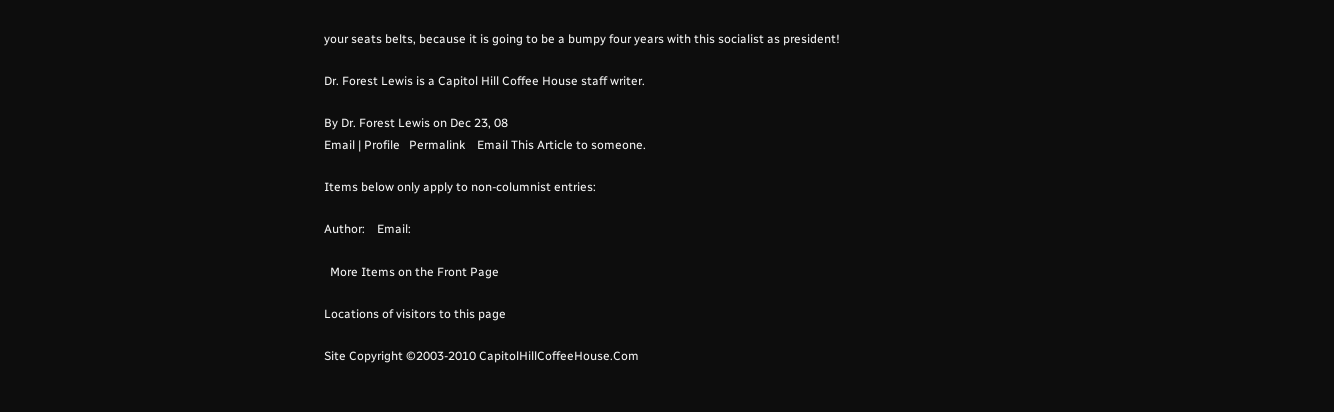your seats belts, because it is going to be a bumpy four years with this socialist as president!

Dr. Forest Lewis is a Capitol Hill Coffee House staff writer.

By Dr. Forest Lewis on Dec 23, 08
Email | Profile   Permalink    Email This Article to someone.

Items below only apply to non-columnist entries:

Author:    Email:

  More Items on the Front Page

Locations of visitors to this page

Site Copyright ©2003-2010 CapitolHillCoffeeHouse.Com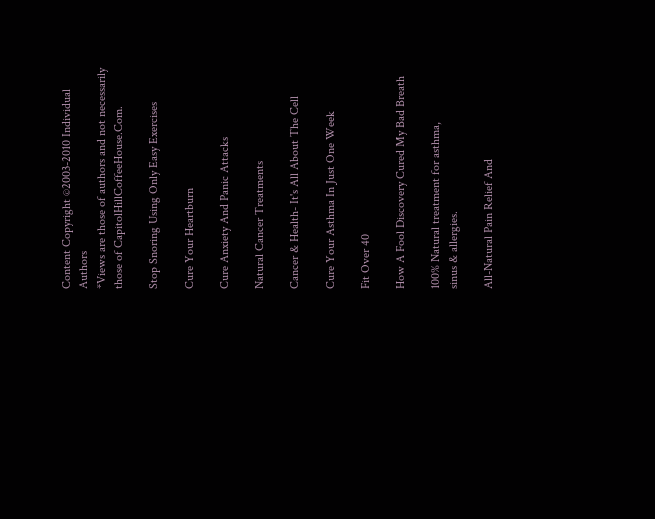Content Copyright ©2003-2010 Individual Authors
*Views are those of authors and not necessarily those of CapitolHillCoffeeHouse.Com.

Stop Snoring Using Only Easy Exercises

Cure Your Heartburn

Cure Anxiety And Panic Attacks

Natural Cancer Treatments

Cancer & Health- It's All About The Cell

Cure Your Asthma In Just One Week

Fit Over 40

How A Fool Discovery Cured My Bad Breath

100% Natural treatment for asthma,
sinus & allergies.

All-Natural Pain Relief And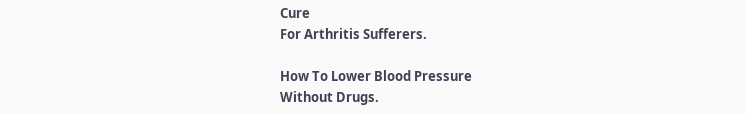Cure
For Arthritis Sufferers.

How To Lower Blood Pressure
Without Drugs.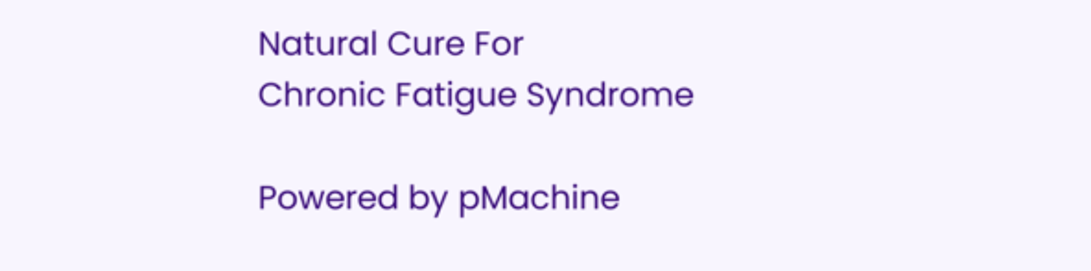Natural Cure For
Chronic Fatigue Syndrome

Powered by pMachine